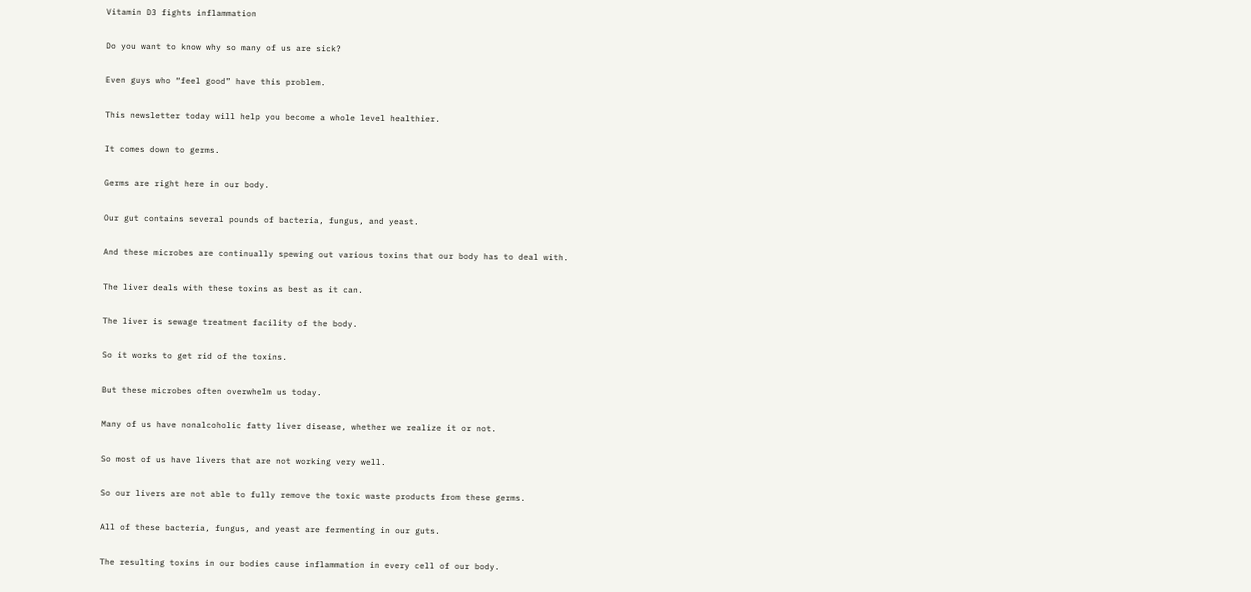Vitamin D3 fights inflammation

Do you want to know why so many of us are sick?

Even guys who “feel good” have this problem.

This newsletter today will help you become a whole level healthier.

It comes down to germs.

Germs are right here in our body.

Our gut contains several pounds of bacteria, fungus, and yeast.

And these microbes are continually spewing out various toxins that our body has to deal with.

The liver deals with these toxins as best as it can.

The liver is sewage treatment facility of the body.

So it works to get rid of the toxins.

But these microbes often overwhelm us today.

Many of us have nonalcoholic fatty liver disease, whether we realize it or not.

So most of us have livers that are not working very well.

So our livers are not able to fully remove the toxic waste products from these germs.

All of these bacteria, fungus, and yeast are fermenting in our guts.

The resulting toxins in our bodies cause inflammation in every cell of our body.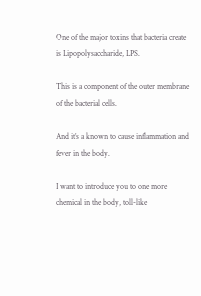One of the major toxins that bacteria create is Lipopolysaccharide, LPS.

This is a component of the outer membrane of the bacterial cells.

And it’s a known to cause inflammation and fever in the body.

I want to introduce you to one more chemical in the body, toll-like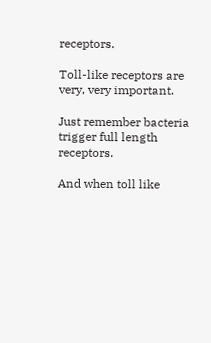receptors.

Toll-like receptors are very, very important.

Just remember bacteria trigger full length receptors.

And when toll like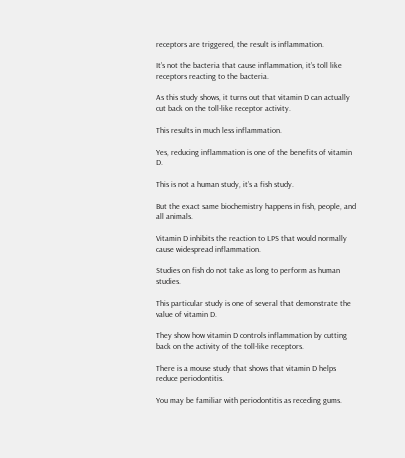receptors are triggered, the result is inflammation.

It’s not the bacteria that cause inflammation, it’s toll like receptors reacting to the bacteria.

As this study shows, it turns out that vitamin D can actually cut back on the toll-like receptor activity.

This results in much less inflammation.

Yes, reducing inflammation is one of the benefits of vitamin D.

This is not a human study, it’s a fish study.

But the exact same biochemistry happens in fish, people, and all animals.

Vitamin D inhibits the reaction to LPS that would normally cause widespread inflammation.

Studies on fish do not take as long to perform as human studies.

This particular study is one of several that demonstrate the value of vitamin D.

They show how vitamin D controls inflammation by cutting back on the activity of the toll-like receptors.

There is a mouse study that shows that vitamin D helps reduce periodontitis.

You may be familiar with periodontitis as receding gums.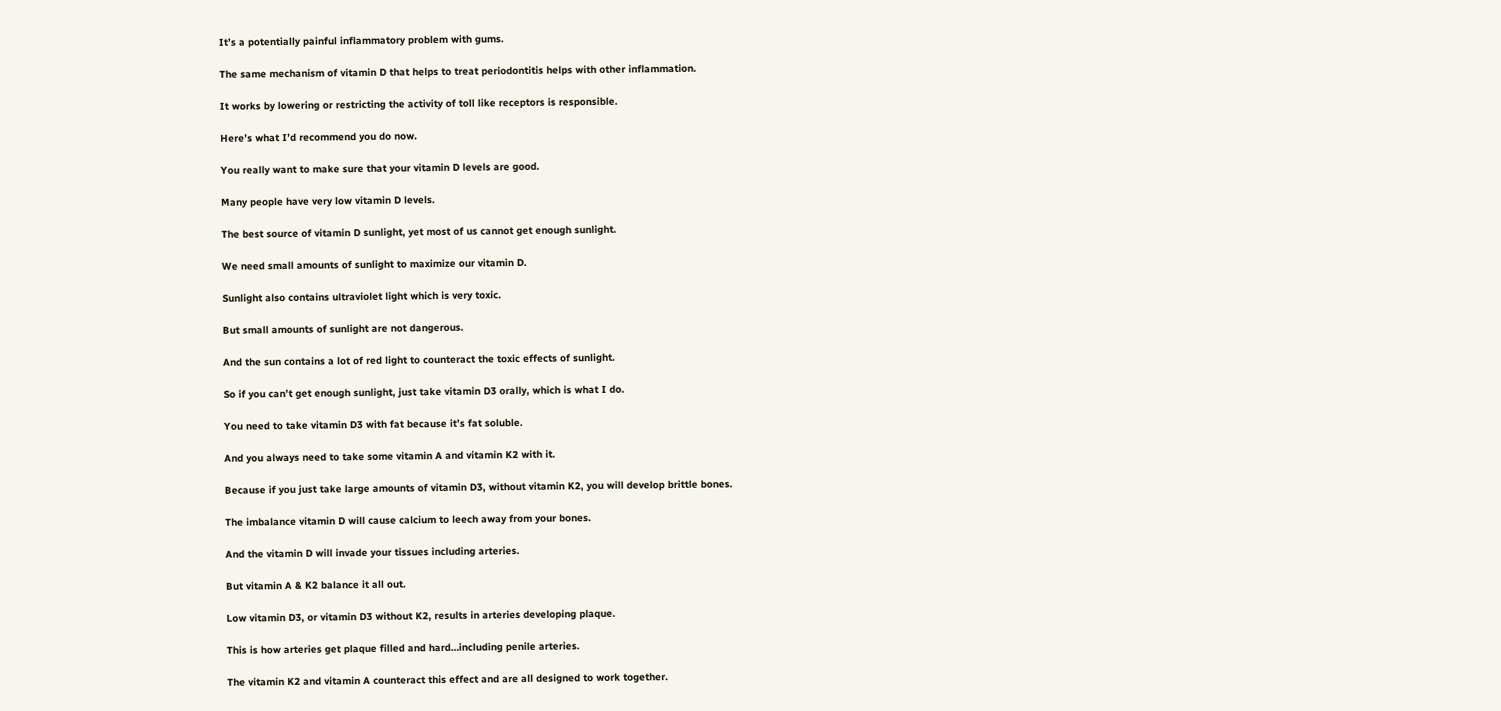It’s a potentially painful inflammatory problem with gums.

The same mechanism of vitamin D that helps to treat periodontitis helps with other inflammation.

It works by lowering or restricting the activity of toll like receptors is responsible.

Here’s what I’d recommend you do now.

You really want to make sure that your vitamin D levels are good.

Many people have very low vitamin D levels.

The best source of vitamin D sunlight, yet most of us cannot get enough sunlight.

We need small amounts of sunlight to maximize our vitamin D.

Sunlight also contains ultraviolet light which is very toxic.

But small amounts of sunlight are not dangerous.

And the sun contains a lot of red light to counteract the toxic effects of sunlight.

So if you can’t get enough sunlight, just take vitamin D3 orally, which is what I do.

You need to take vitamin D3 with fat because it’s fat soluble.

And you always need to take some vitamin A and vitamin K2 with it.

Because if you just take large amounts of vitamin D3, without vitamin K2, you will develop brittle bones.

The imbalance vitamin D will cause calcium to leech away from your bones.

And the vitamin D will invade your tissues including arteries.

But vitamin A & K2 balance it all out.

Low vitamin D3, or vitamin D3 without K2, results in arteries developing plaque.

This is how arteries get plaque filled and hard…including penile arteries.

The vitamin K2 and vitamin A counteract this effect and are all designed to work together.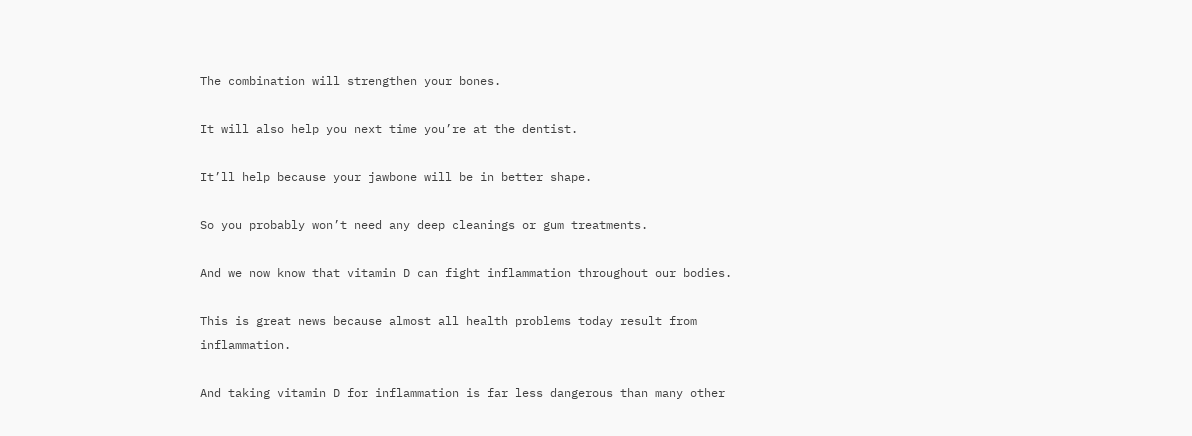The combination will strengthen your bones.

It will also help you next time you’re at the dentist.

It’ll help because your jawbone will be in better shape.

So you probably won’t need any deep cleanings or gum treatments.

And we now know that vitamin D can fight inflammation throughout our bodies.

This is great news because almost all health problems today result from inflammation.

And taking vitamin D for inflammation is far less dangerous than many other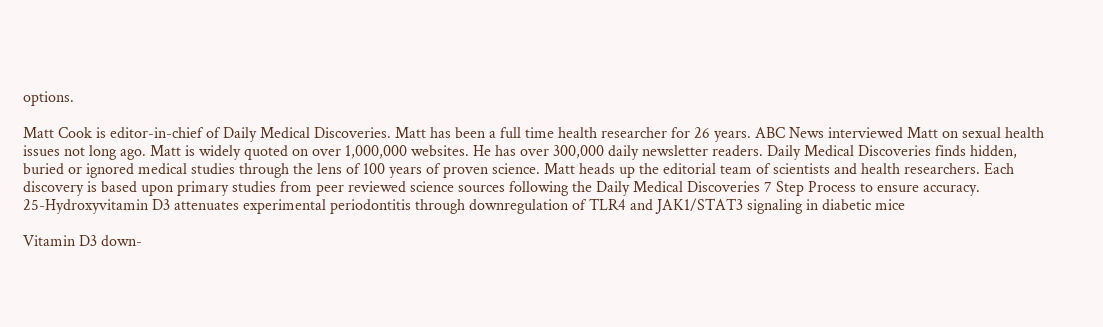options.

Matt Cook is editor-in-chief of Daily Medical Discoveries. Matt has been a full time health researcher for 26 years. ABC News interviewed Matt on sexual health issues not long ago. Matt is widely quoted on over 1,000,000 websites. He has over 300,000 daily newsletter readers. Daily Medical Discoveries finds hidden, buried or ignored medical studies through the lens of 100 years of proven science. Matt heads up the editorial team of scientists and health researchers. Each discovery is based upon primary studies from peer reviewed science sources following the Daily Medical Discoveries 7 Step Process to ensure accuracy.
25-Hydroxyvitamin D3 attenuates experimental periodontitis through downregulation of TLR4 and JAK1/STAT3 signaling in diabetic mice

Vitamin D3 down-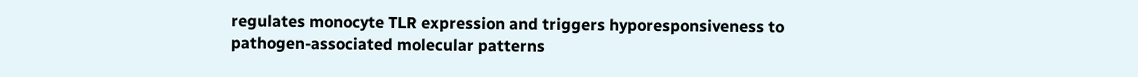regulates monocyte TLR expression and triggers hyporesponsiveness to pathogen-associated molecular patterns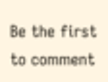Be the first to comment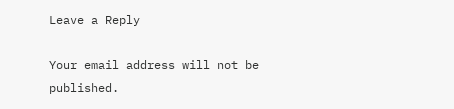Leave a Reply

Your email address will not be published.